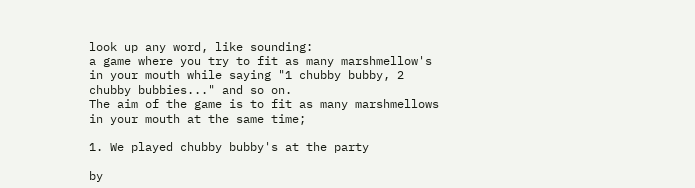look up any word, like sounding:
a game where you try to fit as many marshmellow's in your mouth while saying "1 chubby bubby, 2 chubby bubbies..." and so on.
The aim of the game is to fit as many marshmellows in your mouth at the same time;

1. We played chubby bubby's at the party

by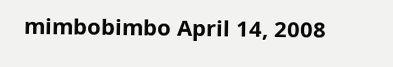mimbobimbo April 14, 2008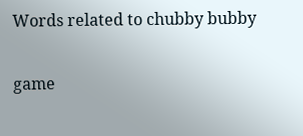Words related to chubby bubby

game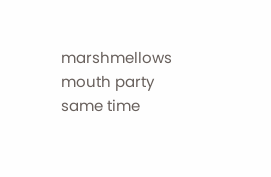marshmellows mouth party same time